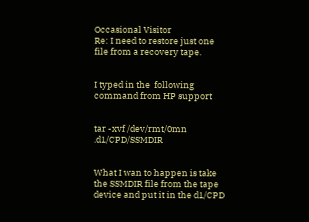Occasional Visitor
Re: I need to restore just one file from a recovery tape.


I typed in the  following command from HP support


tar -xvf /dev/rmt/0mn .d1/CPD/SSMDIR


What I wan to happen is take the SSMDIR file from the tape device and put it in the d1/CPD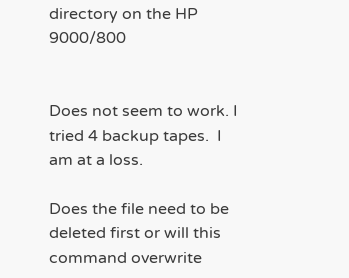directory on the HP 9000/800


Does not seem to work. I tried 4 backup tapes.  I am at a loss.

Does the file need to be deleted first or will this command overwrite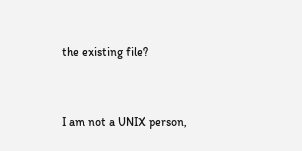the existing file?


I am not a UNIX person,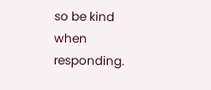so be kind when responding.